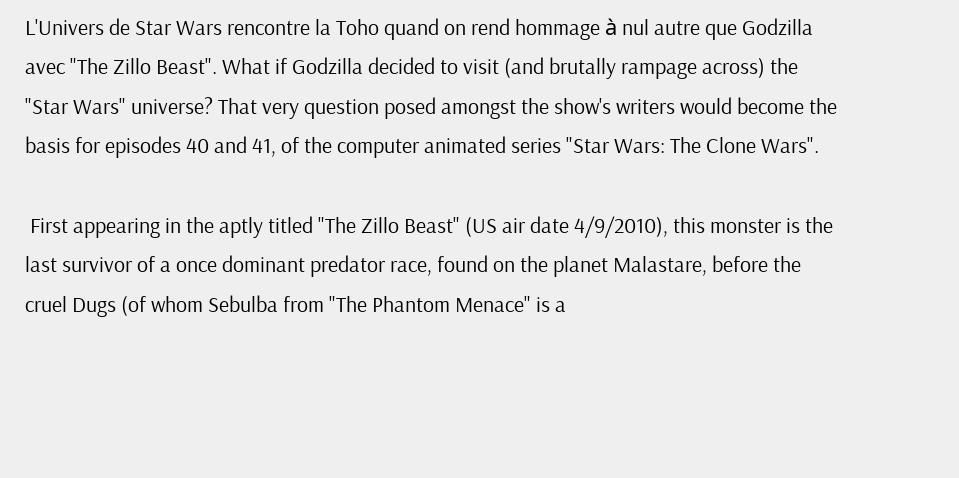L'Univers de Star Wars rencontre la Toho quand on rend hommage à nul autre que Godzilla avec "The Zillo Beast". What if Godzilla decided to visit (and brutally rampage across) the "Star Wars" universe? That very question posed amongst the show's writers would become the basis for episodes 40 and 41, of the computer animated series "Star Wars: The Clone Wars".

 First appearing in the aptly titled "The Zillo Beast" (US air date 4/9/2010), this monster is the last survivor of a once dominant predator race, found on the planet Malastare, before the cruel Dugs (of whom Sebulba from "The Phantom Menace" is a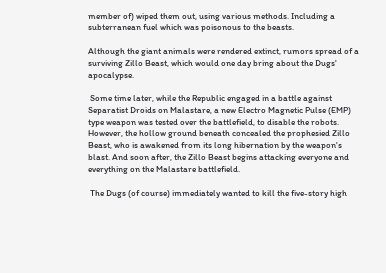member of) wiped them out, using various methods. Including a subterranean fuel which was poisonous to the beasts.

Although the giant animals were rendered extinct, rumors spread of a surviving Zillo Beast, which would one day bring about the Dugs' apocalypse.

 Some time later, while the Republic engaged in a battle against Separatist Droids on Malastare, a new Electro Magnetic Pulse (EMP) type weapon was tested over the battlefield, to disable the robots. However, the hollow ground beneath concealed the prophesied Zillo Beast, who is awakened from its long hibernation by the weapon's blast. And soon after, the Zillo Beast begins attacking everyone and everything on the Malastare battlefield.

 The Dugs (of course) immediately wanted to kill the five-story high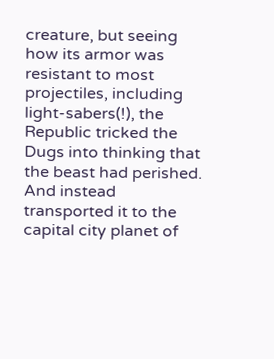creature, but seeing how its armor was resistant to most projectiles, including light-sabers(!), the Republic tricked the Dugs into thinking that the beast had perished. And instead transported it to the capital city planet of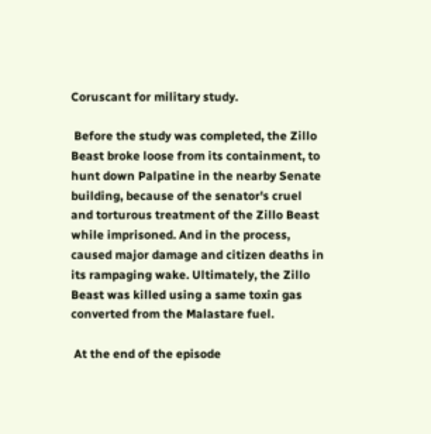Coruscant for military study.

 Before the study was completed, the Zillo Beast broke loose from its containment, to hunt down Palpatine in the nearby Senate building, because of the senator's cruel and torturous treatment of the Zillo Beast while imprisoned. And in the process, caused major damage and citizen deaths in its rampaging wake. Ultimately, the Zillo Beast was killed using a same toxin gas converted from the Malastare fuel.

 At the end of the episode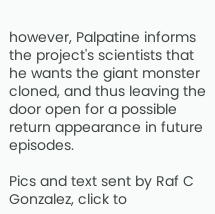however, Palpatine informs the project's scientists that he wants the giant monster cloned, and thus leaving the door open for a possible return appearance in future episodes.

Pics and text sent by Raf C Gonzalez, click to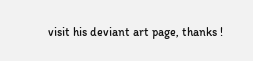visit his deviant art page, thanks !